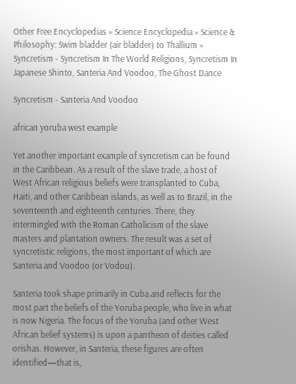Other Free Encyclopedias » Science Encyclopedia » Science & Philosophy: Swim bladder (air bladder) to Thallium » Syncretism - Syncretism In The World Religions, Syncretism In Japanese Shinto, Santeria And Voodoo, The Ghost Dance

Syncretism - Santeria And Voodoo

african yoruba west example

Yet another important example of syncretism can be found in the Caribbean. As a result of the slave trade, a host of West African religious beliefs were transplanted to Cuba, Haiti, and other Caribbean islands, as well as to Brazil, in the seventeenth and eighteenth centuries. There, they intermingled with the Roman Catholicism of the slave masters and plantation owners. The result was a set of syncretistic religions, the most important of which are Santeria and Voodoo (or Vodou).

Santeria took shape primarily in Cuba and reflects for the most part the beliefs of the Yoruba people, who live in what is now Nigeria. The focus of the Yoruba (and other West African belief systems) is upon a pantheon of deities called orishas. However, in Santeria, these figures are often identified—that is,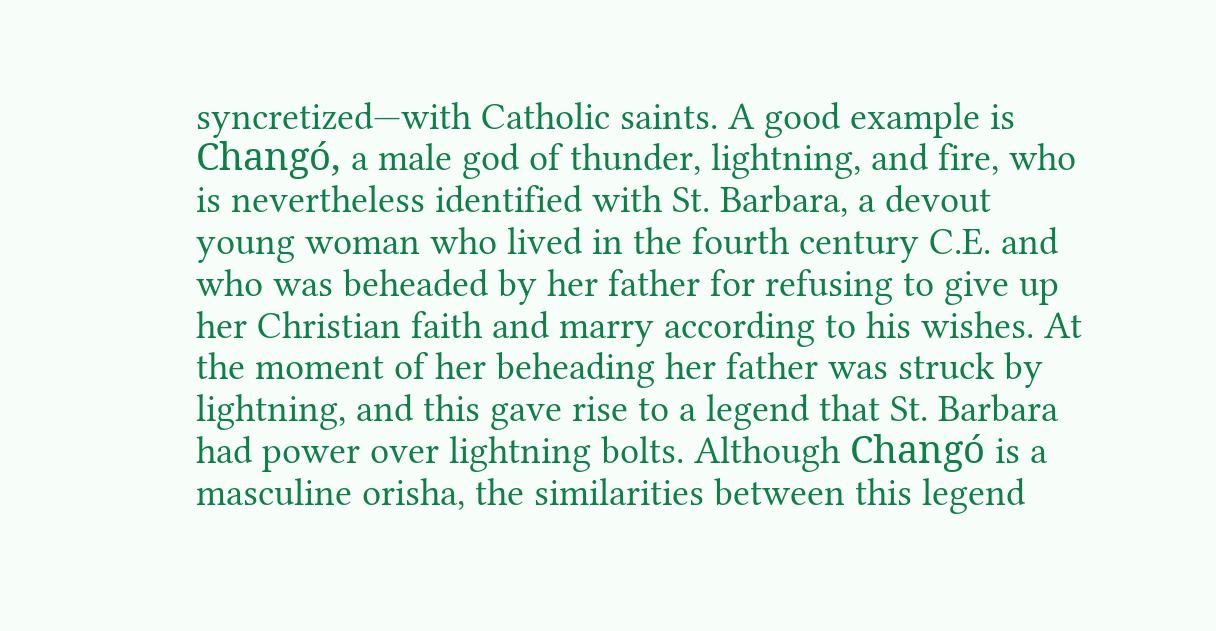syncretized—with Catholic saints. A good example is Changó, a male god of thunder, lightning, and fire, who is nevertheless identified with St. Barbara, a devout young woman who lived in the fourth century C.E. and who was beheaded by her father for refusing to give up her Christian faith and marry according to his wishes. At the moment of her beheading her father was struck by lightning, and this gave rise to a legend that St. Barbara had power over lightning bolts. Although Changó is a masculine orisha, the similarities between this legend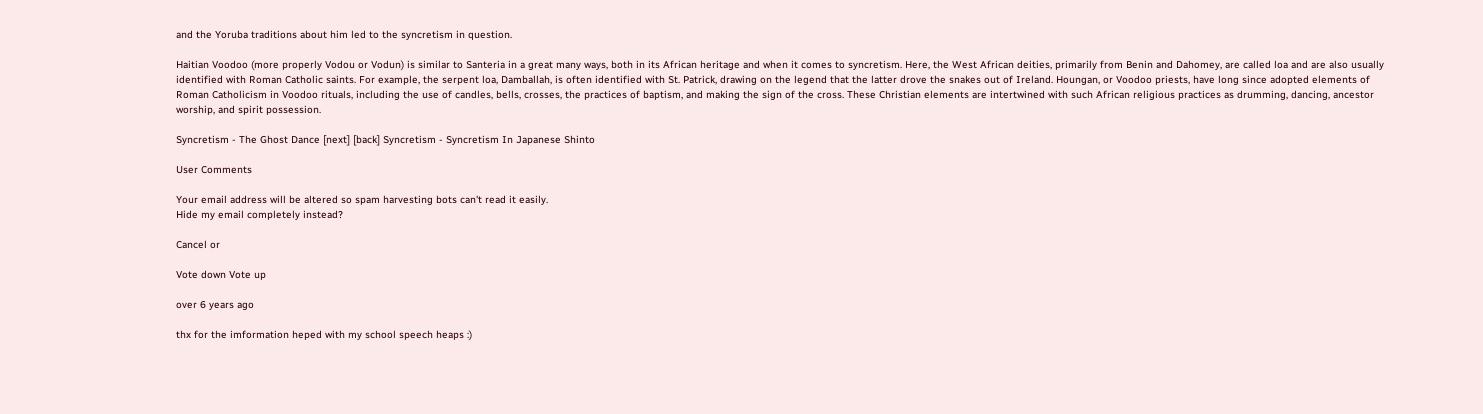and the Yoruba traditions about him led to the syncretism in question.

Haitian Voodoo (more properly Vodou or Vodun) is similar to Santeria in a great many ways, both in its African heritage and when it comes to syncretism. Here, the West African deities, primarily from Benin and Dahomey, are called loa and are also usually identified with Roman Catholic saints. For example, the serpent loa, Damballah, is often identified with St. Patrick, drawing on the legend that the latter drove the snakes out of Ireland. Houngan, or Voodoo priests, have long since adopted elements of Roman Catholicism in Voodoo rituals, including the use of candles, bells, crosses, the practices of baptism, and making the sign of the cross. These Christian elements are intertwined with such African religious practices as drumming, dancing, ancestor worship, and spirit possession.

Syncretism - The Ghost Dance [next] [back] Syncretism - Syncretism In Japanese Shinto

User Comments

Your email address will be altered so spam harvesting bots can't read it easily.
Hide my email completely instead?

Cancel or

Vote down Vote up

over 6 years ago

thx for the imformation heped with my school speech heaps :)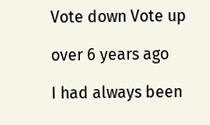Vote down Vote up

over 6 years ago

I had always been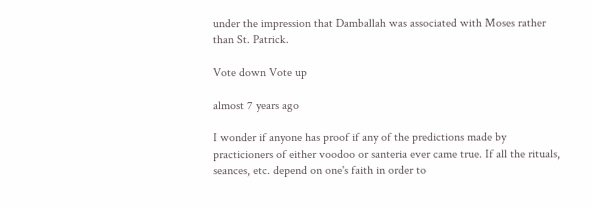under the impression that Damballah was associated with Moses rather than St. Patrick.

Vote down Vote up

almost 7 years ago

I wonder if anyone has proof if any of the predictions made by practicioners of either voodoo or santeria ever came true. If all the rituals, seances, etc. depend on one's faith in order to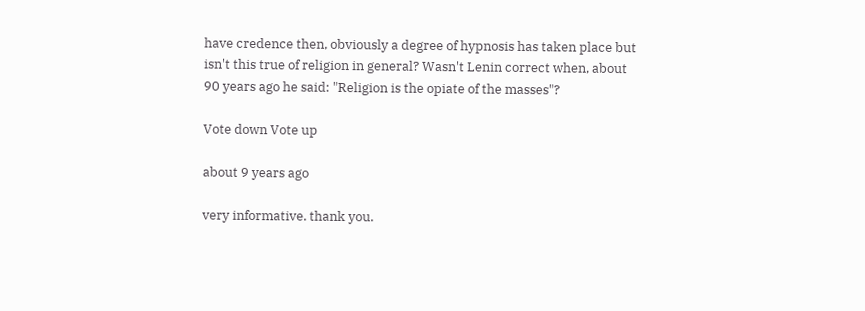have credence then, obviously a degree of hypnosis has taken place but isn't this true of religion in general? Wasn't Lenin correct when, about 90 years ago he said: "Religion is the opiate of the masses"?

Vote down Vote up

about 9 years ago

very informative. thank you.